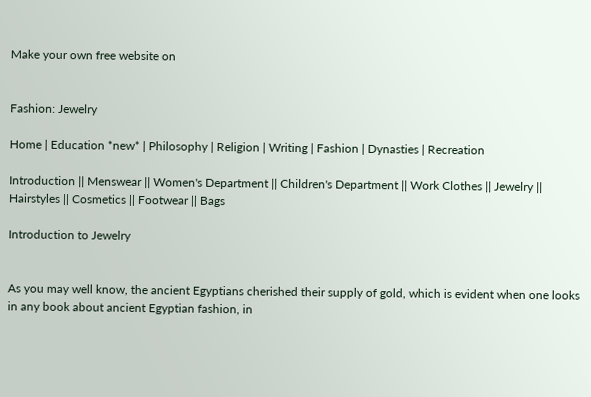Make your own free website on


Fashion: Jewelry

Home | Education *new* | Philosophy | Religion | Writing | Fashion | Dynasties | Recreation

Introduction || Menswear || Women's Department || Children's Department || Work Clothes || Jewelry || Hairstyles || Cosmetics || Footwear || Bags

Introduction to Jewelry


As you may well know, the ancient Egyptians cherished their supply of gold, which is evident when one looks in any book about ancient Egyptian fashion, in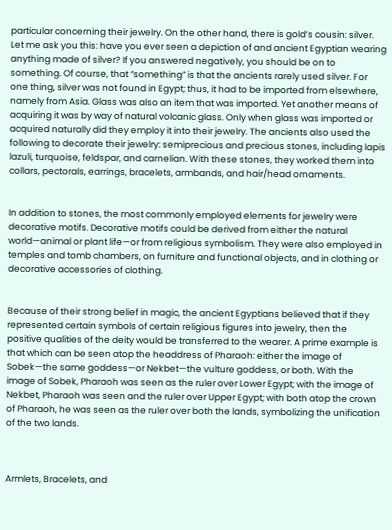particular concerning their jewelry. On the other hand, there is gold’s cousin: silver. Let me ask you this: have you ever seen a depiction of and ancient Egyptian wearing anything made of silver? If you answered negatively, you should be on to something. Of course, that “something” is that the ancients rarely used silver. For one thing, silver was not found in Egypt; thus, it had to be imported from elsewhere, namely from Asia. Glass was also an item that was imported. Yet another means of acquiring it was by way of natural volcanic glass. Only when glass was imported or acquired naturally did they employ it into their jewelry. The ancients also used the following to decorate their jewelry: semiprecious and precious stones, including lapis lazuli, turquoise, feldspar, and carnelian. With these stones, they worked them into collars, pectorals, earrings, bracelets, armbands, and hair/head ornaments.


In addition to stones, the most commonly employed elements for jewelry were decorative motifs. Decorative motifs could be derived from either the natural world—animal or plant life—or from religious symbolism. They were also employed in temples and tomb chambers, on furniture and functional objects, and in clothing or decorative accessories of clothing.


Because of their strong belief in magic, the ancient Egyptians believed that if they represented certain symbols of certain religious figures into jewelry, then the positive qualities of the deity would be transferred to the wearer. A prime example is that which can be seen atop the headdress of Pharaoh: either the image of Sobek—the same goddess—or Nekbet—the vulture goddess, or both. With the image of Sobek, Pharaoh was seen as the ruler over Lower Egypt; with the image of Nekbet, Pharaoh was seen and the ruler over Upper Egypt; with both atop the crown of Pharaoh, he was seen as the ruler over both the lands, symbolizing the unification of the two lands.



Armlets, Bracelets, and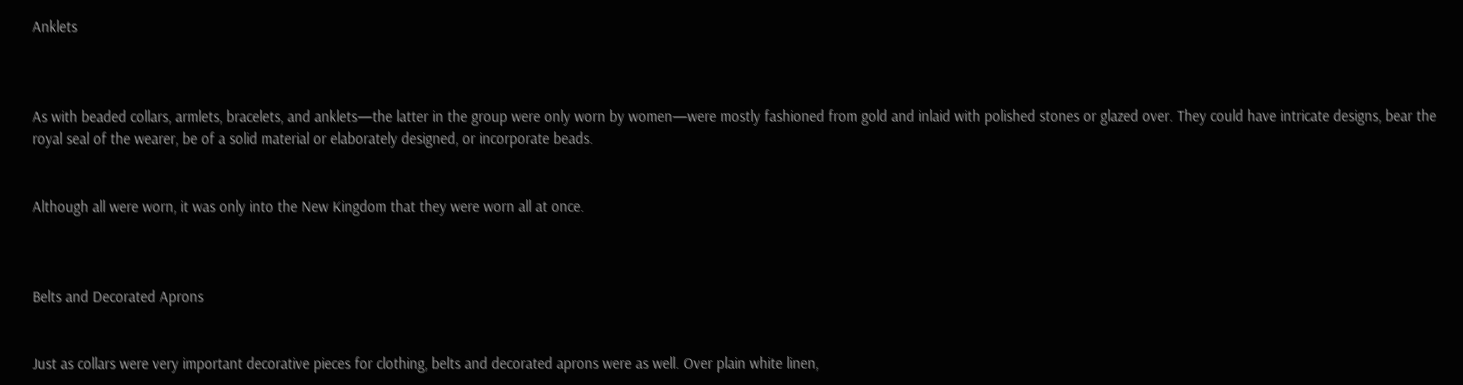Anklets



As with beaded collars, armlets, bracelets, and anklets—the latter in the group were only worn by women—were mostly fashioned from gold and inlaid with polished stones or glazed over. They could have intricate designs, bear the royal seal of the wearer, be of a solid material or elaborately designed, or incorporate beads.


Although all were worn, it was only into the New Kingdom that they were worn all at once.



Belts and Decorated Aprons


Just as collars were very important decorative pieces for clothing, belts and decorated aprons were as well. Over plain white linen,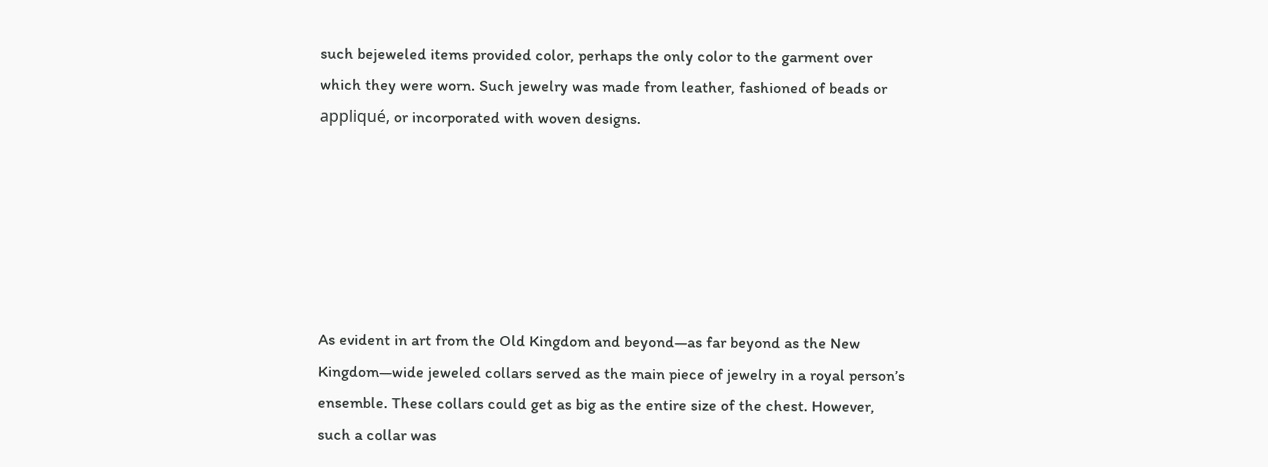such bejeweled items provided color, perhaps the only color to the garment over which they were worn. Such jewelry was made from leather, fashioned of beads or appliqué, or incorporated with woven designs.






As evident in art from the Old Kingdom and beyond—as far beyond as the New Kingdom—wide jeweled collars served as the main piece of jewelry in a royal person’s ensemble. These collars could get as big as the entire size of the chest. However, such a collar was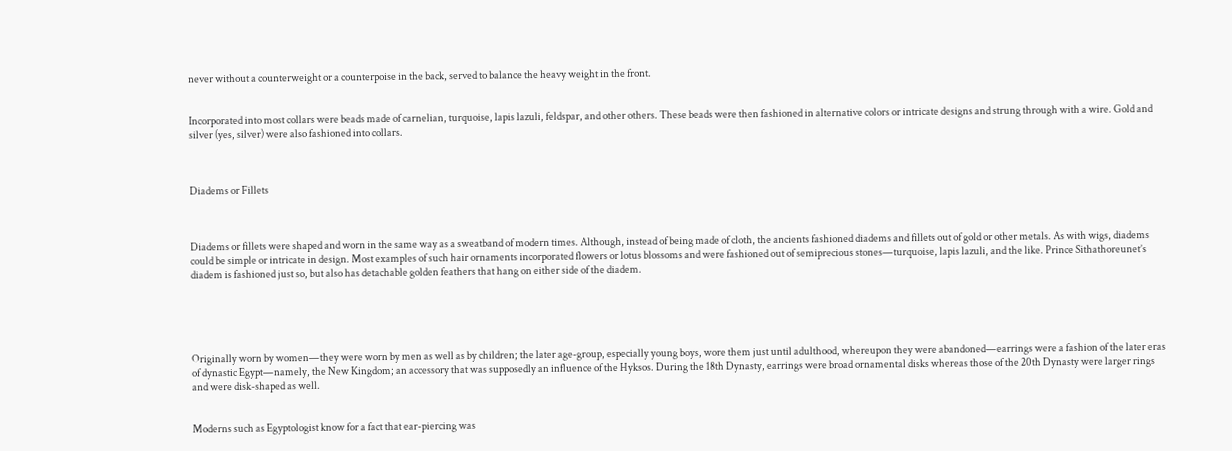never without a counterweight or a counterpoise in the back, served to balance the heavy weight in the front.


Incorporated into most collars were beads made of carnelian, turquoise, lapis lazuli, feldspar, and other others. These beads were then fashioned in alternative colors or intricate designs and strung through with a wire. Gold and silver (yes, silver) were also fashioned into collars.



Diadems or Fillets



Diadems or fillets were shaped and worn in the same way as a sweatband of modern times. Although, instead of being made of cloth, the ancients fashioned diadems and fillets out of gold or other metals. As with wigs, diadems could be simple or intricate in design. Most examples of such hair ornaments incorporated flowers or lotus blossoms and were fashioned out of semiprecious stones—turquoise, lapis lazuli, and the like. Prince Sithathoreunet’s diadem is fashioned just so, but also has detachable golden feathers that hang on either side of the diadem.





Originally worn by women—they were worn by men as well as by children; the later age-group, especially young boys, wore them just until adulthood, whereupon they were abandoned—earrings were a fashion of the later eras of dynastic Egypt—namely, the New Kingdom; an accessory that was supposedly an influence of the Hyksos. During the 18th Dynasty, earrings were broad ornamental disks whereas those of the 20th Dynasty were larger rings and were disk-shaped as well.


Moderns such as Egyptologist know for a fact that ear-piercing was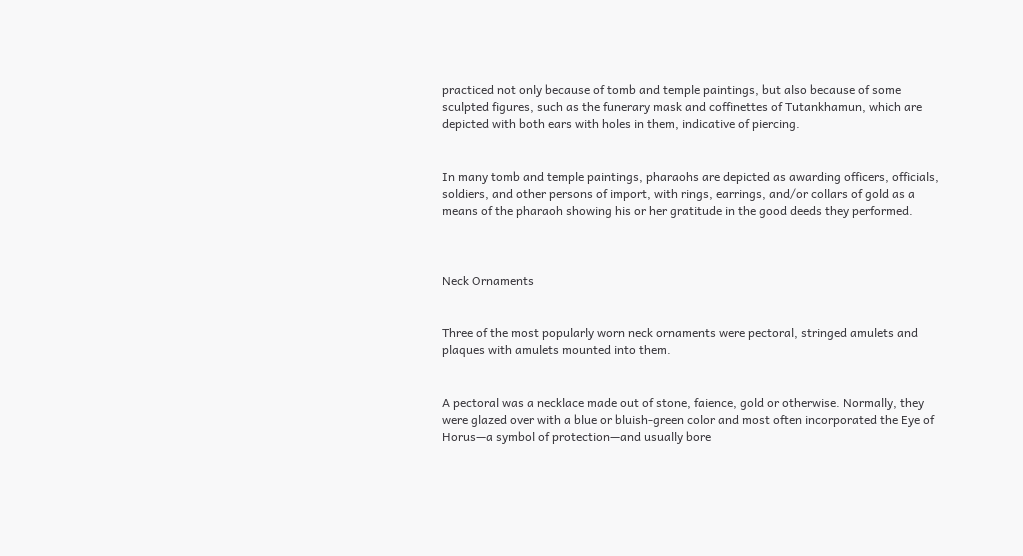practiced not only because of tomb and temple paintings, but also because of some sculpted figures, such as the funerary mask and coffinettes of Tutankhamun, which are depicted with both ears with holes in them, indicative of piercing.


In many tomb and temple paintings, pharaohs are depicted as awarding officers, officials, soldiers, and other persons of import, with rings, earrings, and/or collars of gold as a means of the pharaoh showing his or her gratitude in the good deeds they performed.



Neck Ornaments


Three of the most popularly worn neck ornaments were pectoral, stringed amulets and plaques with amulets mounted into them.


A pectoral was a necklace made out of stone, faience, gold or otherwise. Normally, they were glazed over with a blue or bluish-green color and most often incorporated the Eye of Horus—a symbol of protection—and usually bore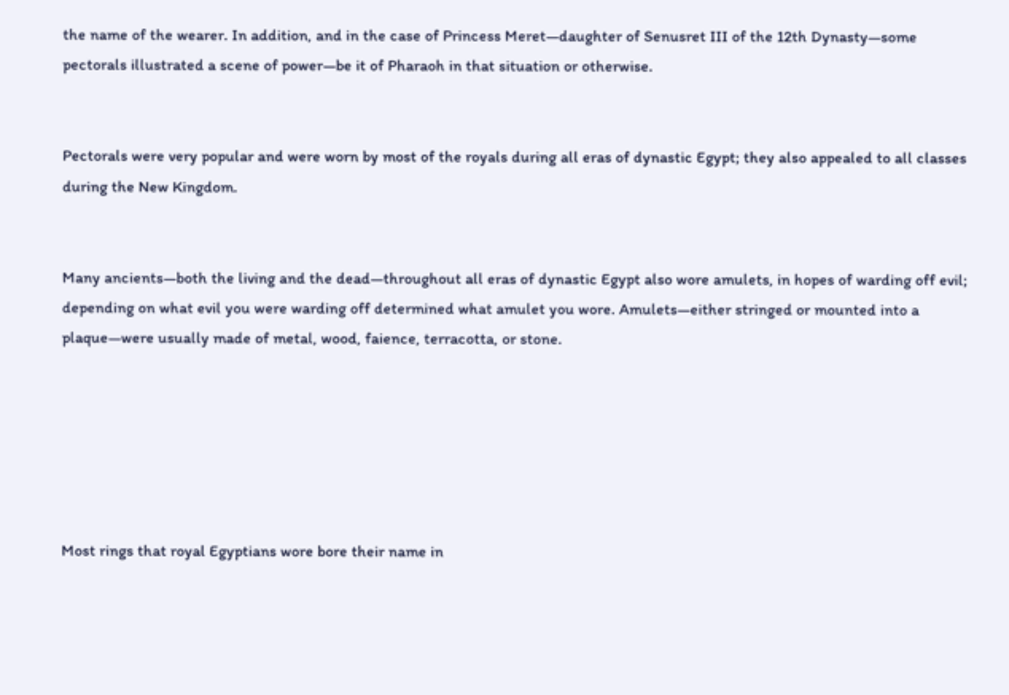the name of the wearer. In addition, and in the case of Princess Meret—daughter of Senusret III of the 12th Dynasty—some pectorals illustrated a scene of power—be it of Pharaoh in that situation or otherwise.


Pectorals were very popular and were worn by most of the royals during all eras of dynastic Egypt; they also appealed to all classes during the New Kingdom.


Many ancients—both the living and the dead—throughout all eras of dynastic Egypt also wore amulets, in hopes of warding off evil; depending on what evil you were warding off determined what amulet you wore. Amulets—either stringed or mounted into a plaque—were usually made of metal, wood, faience, terracotta, or stone.






Most rings that royal Egyptians wore bore their name in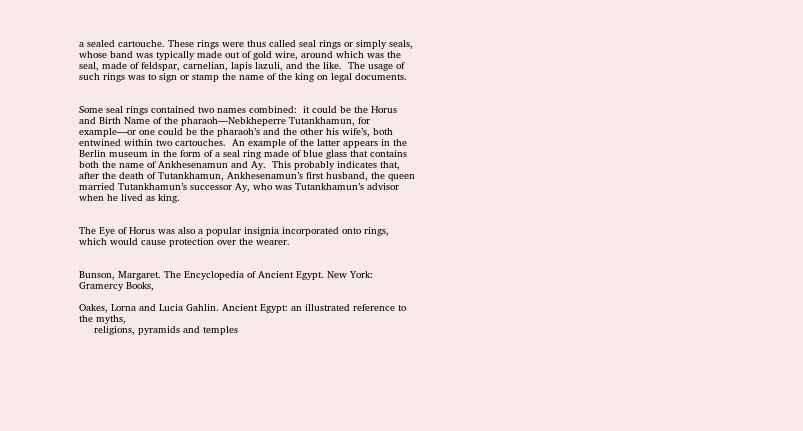a sealed cartouche. These rings were thus called seal rings or simply seals, whose band was typically made out of gold wire, around which was the seal, made of feldspar, carnelian, lapis lazuli, and the like.  The usage of such rings was to sign or stamp the name of the king on legal documents.


Some seal rings contained two names combined:  it could be the Horus and Birth Name of the pharaoh—Nebkheperre Tutankhamun, for example—or one could be the pharaoh’s and the other his wife’s, both entwined within two cartouches.  An example of the latter appears in the Berlin museum in the form of a seal ring made of blue glass that contains both the name of Ankhesenamun and Ay.  This probably indicates that, after the death of Tutankhamun, Ankhesenamun’s first husband, the queen married Tutankhamun’s successor Ay, who was Tutankhamun’s advisor when he lived as king.


The Eye of Horus was also a popular insignia incorporated onto rings, which would cause protection over the wearer.


Bunson, Margaret. The Encyclopedia of Ancient Egypt. New York: Gramercy Books,

Oakes, Lorna and Lucia Gahlin. Ancient Egypt: an illustrated reference to the myths,
     religions, pyramids and temples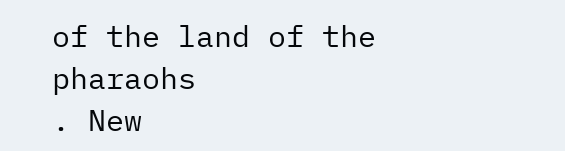of the land of the pharaohs
. New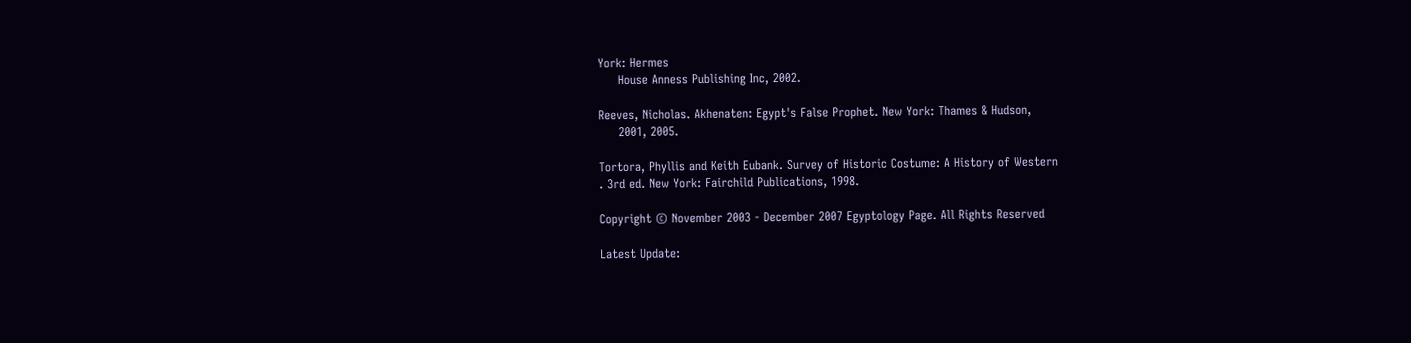York: Hermes
     House Anness Publishing Inc, 2002.

Reeves, Nicholas. Akhenaten: Egypt's False Prophet. New York: Thames & Hudson,
     2001, 2005.

Tortora, Phyllis and Keith Eubank. Survey of Historic Costume: A History of Western
. 3rd ed. New York: Fairchild Publications, 1998.

Copyright © November 2003 - December 2007 Egyptology Page. All Rights Reserved

Latest Update: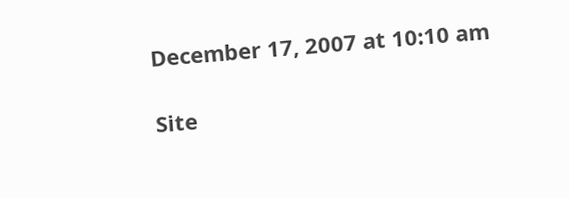December 17, 2007 at 10:10 am

Site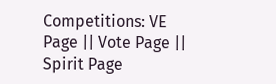Competitions: VE Page || Vote Page || Spirit Page